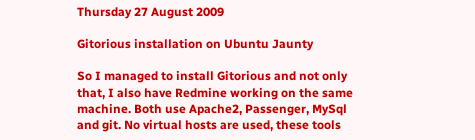Thursday 27 August 2009

Gitorious installation on Ubuntu Jaunty

So I managed to install Gitorious and not only that, I also have Redmine working on the same machine. Both use Apache2, Passenger, MySql and git. No virtual hosts are used, these tools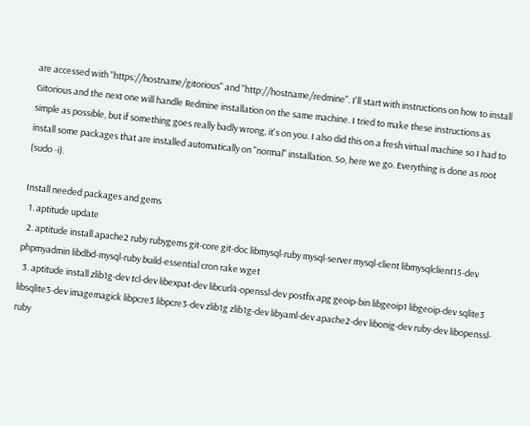are accessed with "https://hostname/gitorious" and "http://hostname/redmine". I'll start with instructions on how to install Gitorious and the next one will handle Redmine installation on the same machine. I tried to make these instructions as simple as possible, but if something goes really badly wrong, it's on you. I also did this on a fresh virtual machine so I had to install some packages that are installed automatically on "normal" installation. So, here we go. Everything is done as root (sudo -i).

Install needed packages and gems
  1. aptitude update
  2. aptitude install apache2 ruby rubygems git-core git-doc libmysql-ruby mysql-server mysql-client libmysqlclient15-dev phpmyadmin libdbd-mysql-ruby build-essential cron rake wget
  3. aptitude install zlib1g-dev tcl-dev libexpat-dev libcurl4-openssl-dev postfix apg geoip-bin libgeoip1 libgeoip-dev sqlite3 libsqlite3-dev imagemagick libpcre3 libpcre3-dev zlib1g zlib1g-dev libyaml-dev apache2-dev libonig-dev ruby-dev libopenssl-ruby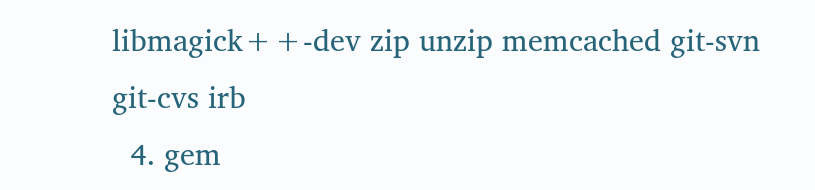libmagick++-dev zip unzip memcached git-svn git-cvs irb
  4. gem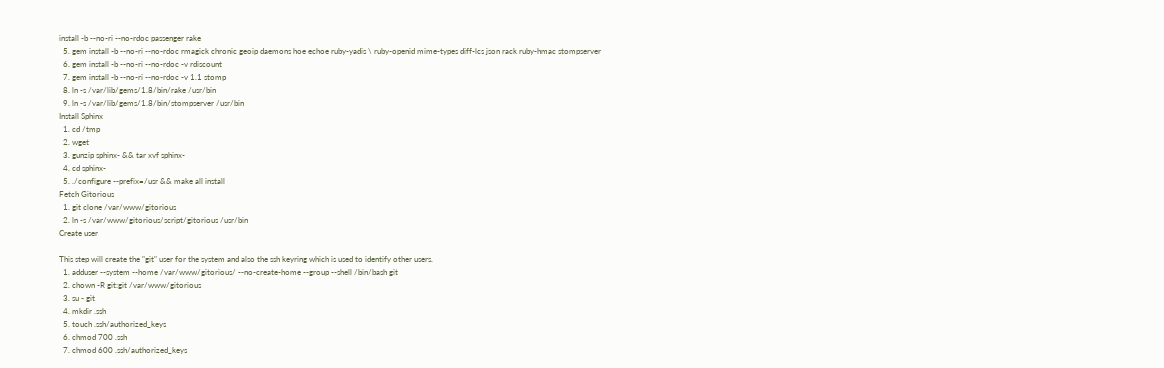install -b --no-ri --no-rdoc passenger rake
  5. gem install -b --no-ri --no-rdoc rmagick chronic geoip daemons hoe echoe ruby-yadis \ ruby-openid mime-types diff-lcs json rack ruby-hmac stompserver
  6. gem install -b --no-ri --no-rdoc -v rdiscount
  7. gem install -b --no-ri --no-rdoc -v 1.1 stomp
  8. ln -s /var/lib/gems/1.8/bin/rake /usr/bin
  9. ln -s /var/lib/gems/1.8/bin/stompserver /usr/bin
Install Sphinx
  1. cd /tmp
  2. wget
  3. gunzip sphinx- && tar xvf sphinx-
  4. cd sphinx-
  5. ./configure --prefix=/usr && make all install
Fetch Gitorious
  1. git clone /var/www/gitorious
  2. ln -s /var/www/gitorious/script/gitorious /usr/bin
Create user

This step will create the "git" user for the system and also the ssh keyring which is used to identify other users.
  1. adduser --system --home /var/www/gitorious/ --no-create-home --group --shell /bin/bash git
  2. chown -R git:git /var/www/gitorious
  3. su - git
  4. mkdir .ssh
  5. touch .ssh/authorized_keys
  6. chmod 700 .ssh
  7. chmod 600 .ssh/authorized_keys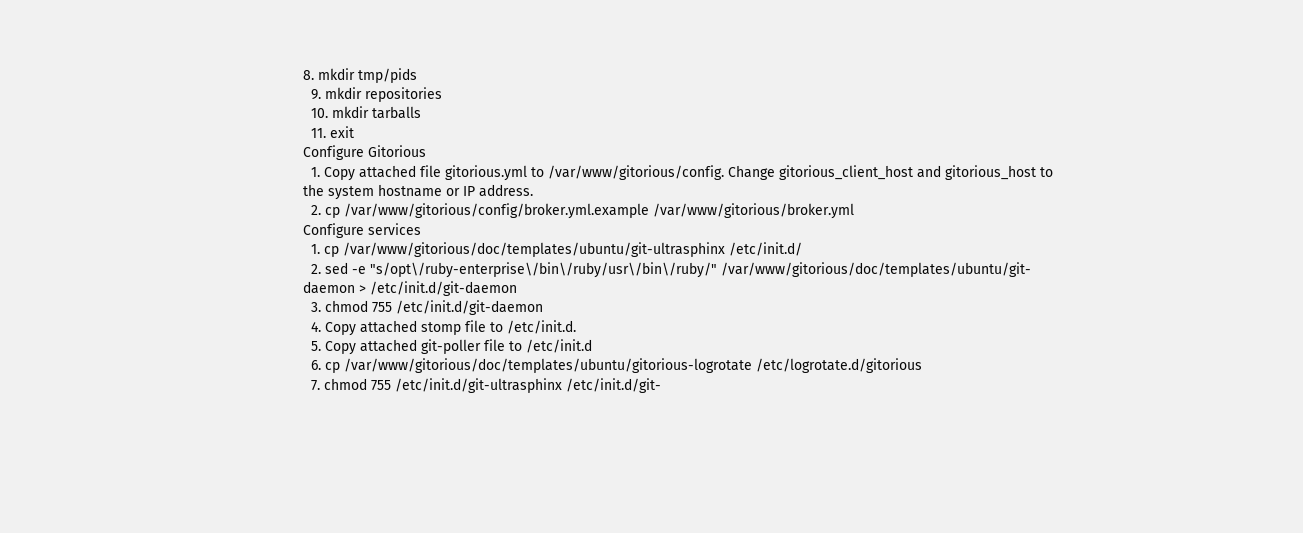8. mkdir tmp/pids
  9. mkdir repositories
  10. mkdir tarballs
  11. exit
Configure Gitorious
  1. Copy attached file gitorious.yml to /var/www/gitorious/config. Change gitorious_client_host and gitorious_host to the system hostname or IP address.
  2. cp /var/www/gitorious/config/broker.yml.example /var/www/gitorious/broker.yml
Configure services
  1. cp /var/www/gitorious/doc/templates/ubuntu/git-ultrasphinx /etc/init.d/
  2. sed -e "s/opt\/ruby-enterprise\/bin\/ruby/usr\/bin\/ruby/" /var/www/gitorious/doc/templates/ubuntu/git-daemon > /etc/init.d/git-daemon
  3. chmod 755 /etc/init.d/git-daemon
  4. Copy attached stomp file to /etc/init.d.
  5. Copy attached git-poller file to /etc/init.d
  6. cp /var/www/gitorious/doc/templates/ubuntu/gitorious-logrotate /etc/logrotate.d/gitorious
  7. chmod 755 /etc/init.d/git-ultrasphinx /etc/init.d/git-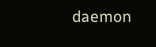daemon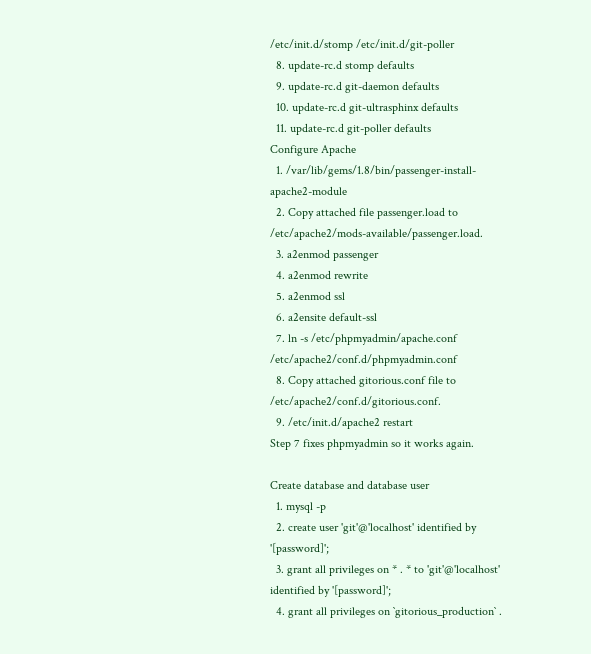/etc/init.d/stomp /etc/init.d/git-poller
  8. update-rc.d stomp defaults
  9. update-rc.d git-daemon defaults
  10. update-rc.d git-ultrasphinx defaults
  11. update-rc.d git-poller defaults
Configure Apache
  1. /var/lib/gems/1.8/bin/passenger-install-apache2-module
  2. Copy attached file passenger.load to /etc/apache2/mods-available/passenger.load.
  3. a2enmod passenger
  4. a2enmod rewrite
  5. a2enmod ssl
  6. a2ensite default-ssl
  7. ln -s /etc/phpmyadmin/apache.conf /etc/apache2/conf.d/phpmyadmin.conf
  8. Copy attached gitorious.conf file to /etc/apache2/conf.d/gitorious.conf.
  9. /etc/init.d/apache2 restart
Step 7 fixes phpmyadmin so it works again.

Create database and database user
  1. mysql -p
  2. create user 'git'@'localhost' identified by '[password]';
  3. grant all privileges on * . * to 'git'@'localhost' identified by '[password]';
  4. grant all privileges on `gitorious_production` .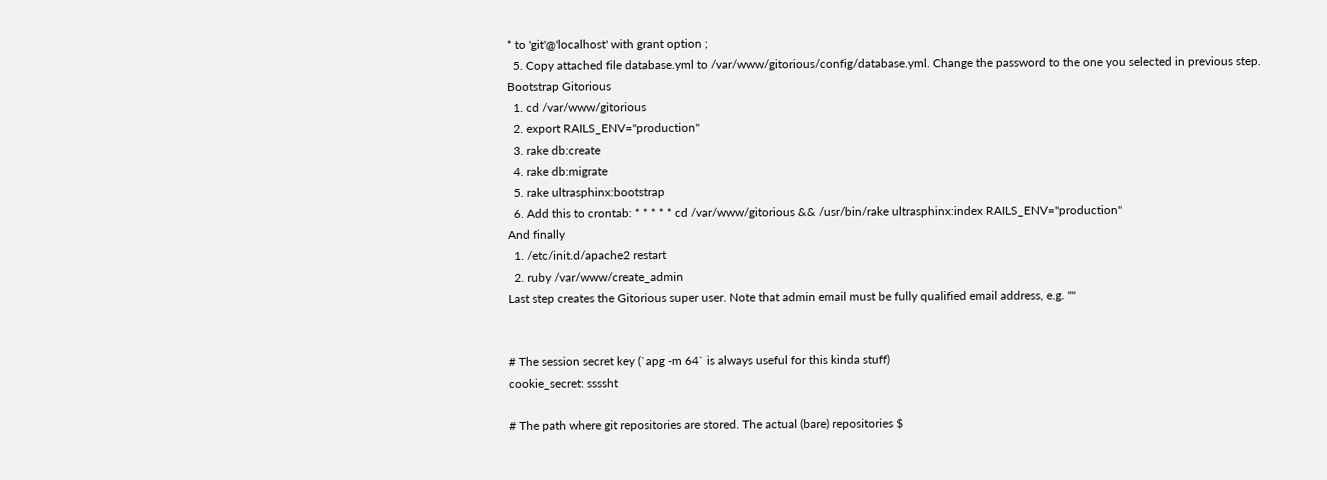* to 'git'@'localhost' with grant option ;
  5. Copy attached file database.yml to /var/www/gitorious/config/database.yml. Change the password to the one you selected in previous step.
Bootstrap Gitorious
  1. cd /var/www/gitorious
  2. export RAILS_ENV="production"
  3. rake db:create
  4. rake db:migrate
  5. rake ultrasphinx:bootstrap
  6. Add this to crontab: * * * * * cd /var/www/gitorious && /usr/bin/rake ultrasphinx:index RAILS_ENV="production"
And finally
  1. /etc/init.d/apache2 restart
  2. ruby /var/www/create_admin
Last step creates the Gitorious super user. Note that admin email must be fully qualified email address, e.g. ""


# The session secret key (`apg -m 64` is always useful for this kinda stuff)
cookie_secret: ssssht

# The path where git repositories are stored. The actual (bare) repositories $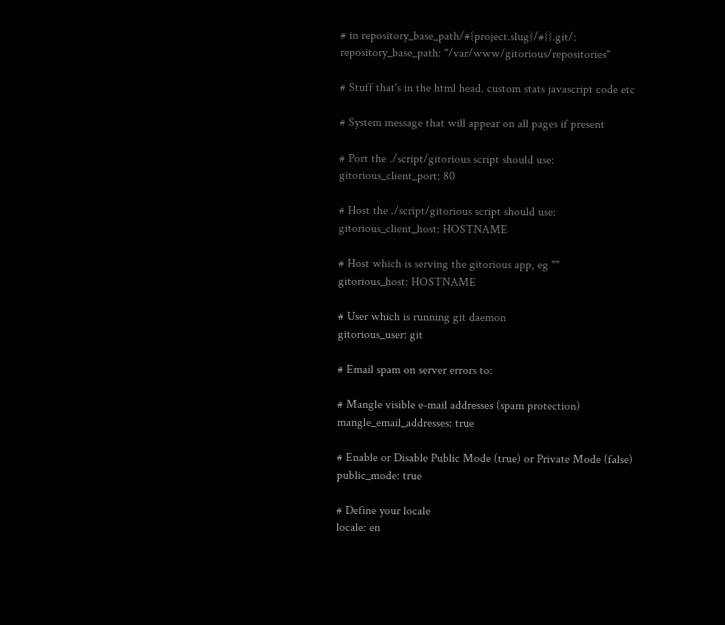# in repository_base_path/#{project.slug}/#{}.git/:
repository_base_path: "/var/www/gitorious/repositories"

# Stuff that's in the html head. custom stats javascript code etc

# System message that will appear on all pages if present

# Port the ./script/gitorious script should use:
gitorious_client_port: 80

# Host the ./script/gitorious script should use:
gitorious_client_host: HOSTNAME

# Host which is serving the gitorious app, eg ""
gitorious_host: HOSTNAME

# User which is running git daemon
gitorious_user: git

# Email spam on server errors to:

# Mangle visible e-mail addresses (spam protection)
mangle_email_addresses: true

# Enable or Disable Public Mode (true) or Private Mode (false)
public_mode: true

# Define your locale
locale: en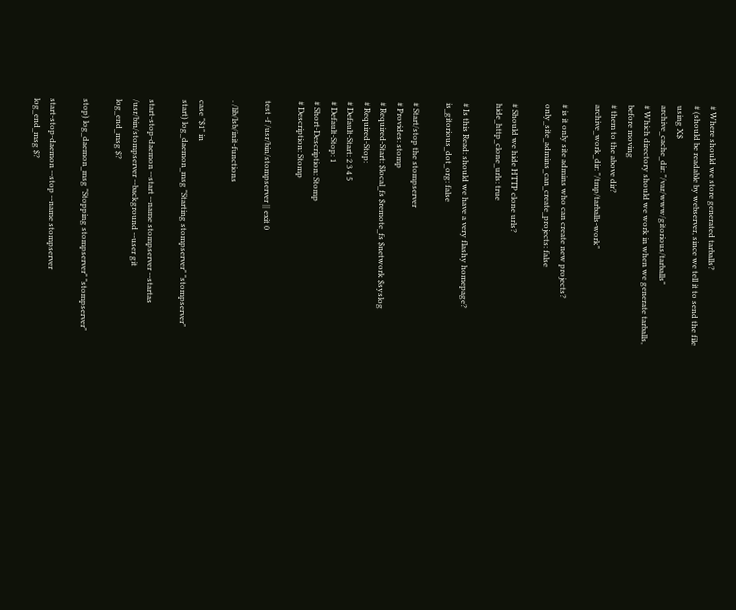# Where should we store generated tarballs?
# (should be readable by webserver, since we tell it to send the file using X$
archive_cache_dir: "/var/www/gitorious/tarballs"
# Which directory should we work in when we generate tarballs, before moving
# them to the above dir?
archive_work_dir: "/tmp/tarballs-work"

# is it only site admins who can create new projects?
only_site_admins_can_create_projects: false

# Should we hide HTTP clone urls?
hide_http_clone_urls: true

# Is this Read: should we have a very flashy homepage?
is_gitorious_dot_org: false

# Start/stop the stompserver
# Provides: stomp
# Required-Start: $local_fs $remote_fs $network $syslog
# Required-Stop:
# Default-Start: 2 3 4 5
# Default-Stop: 1
# Short-Description: Stomp
# Description: Stomp

test -f /usr/bin/stompserver || exit 0

. /lib/lsb/init-functions

case "$1" in
start) log_daemon_msg "Starting stompserver" "stompserver"

start-stop-daemon --start --name stompserver --startas /usr/bin/stompserver --background --user git
log_end_msg $?

stop) log_daemon_msg "Stopping stompserver" "stompserver"

start-stop-daemon --stop --name stompserver
log_end_msg $?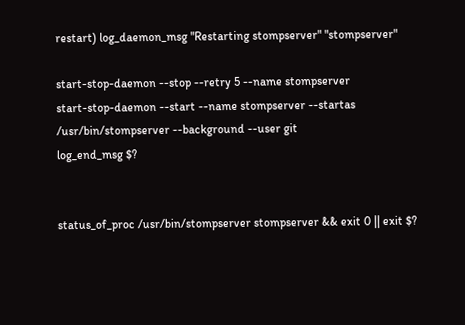restart) log_daemon_msg "Restarting stompserver" "stompserver"

start-stop-daemon --stop --retry 5 --name stompserver
start-stop-daemon --start --name stompserver --startas /usr/bin/stompserver --background --user git
log_end_msg $?


status_of_proc /usr/bin/stompserver stompserver && exit 0 || exit $?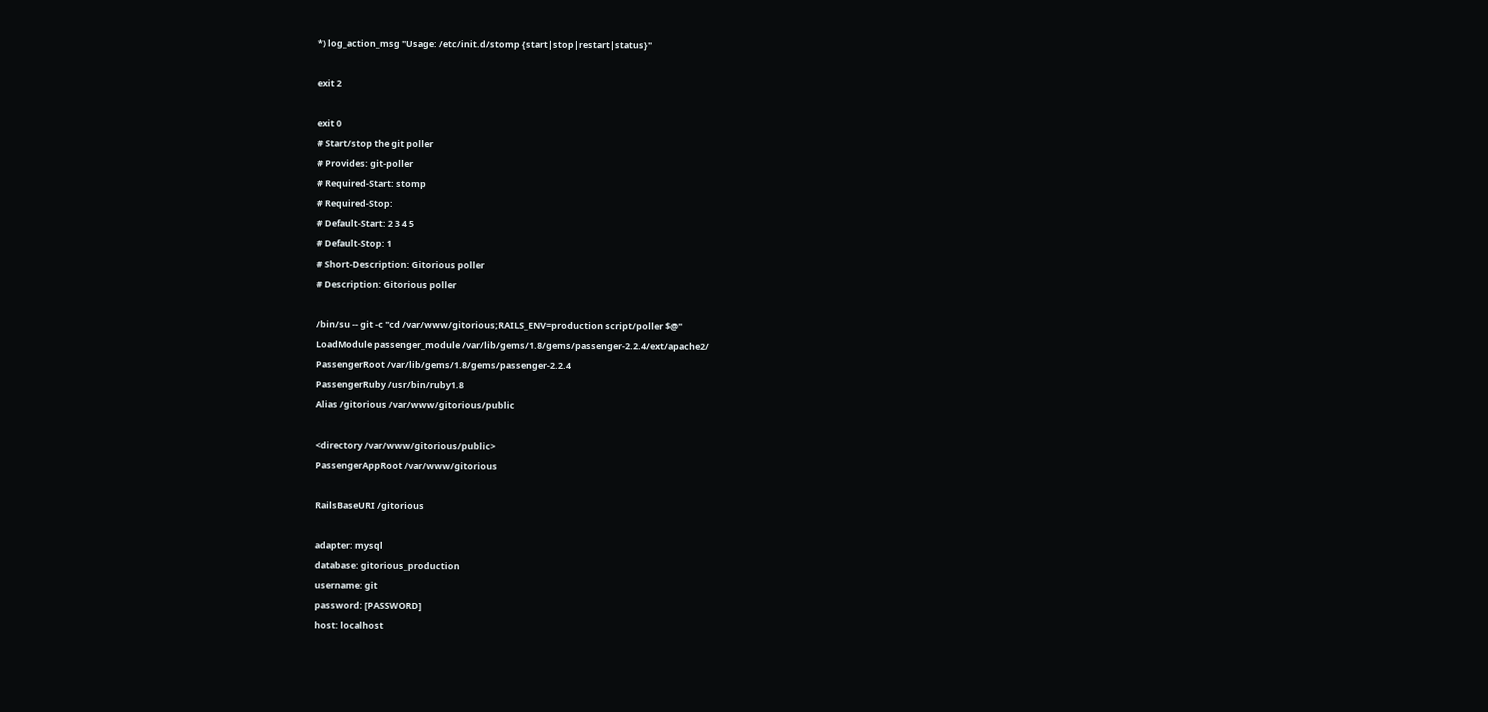*) log_action_msg "Usage: /etc/init.d/stomp {start|stop|restart|status}"

exit 2

exit 0
# Start/stop the git poller
# Provides: git-poller
# Required-Start: stomp
# Required-Stop:
# Default-Start: 2 3 4 5
# Default-Stop: 1
# Short-Description: Gitorious poller
# Description: Gitorious poller

/bin/su -- git -c "cd /var/www/gitorious;RAILS_ENV=production script/poller $@"
LoadModule passenger_module /var/lib/gems/1.8/gems/passenger-2.2.4/ext/apache2/
PassengerRoot /var/lib/gems/1.8/gems/passenger-2.2.4
PassengerRuby /usr/bin/ruby1.8
Alias /gitorious /var/www/gitorious/public

<directory /var/www/gitorious/public>
PassengerAppRoot /var/www/gitorious

RailsBaseURI /gitorious

adapter: mysql
database: gitorious_production
username: git
password: [PASSWORD]
host: localhost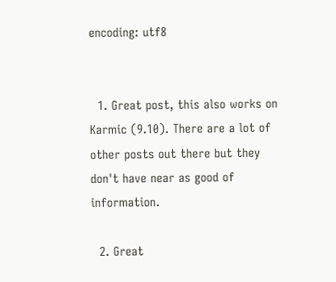encoding: utf8


  1. Great post, this also works on Karmic (9.10). There are a lot of other posts out there but they don't have near as good of information.

  2. Great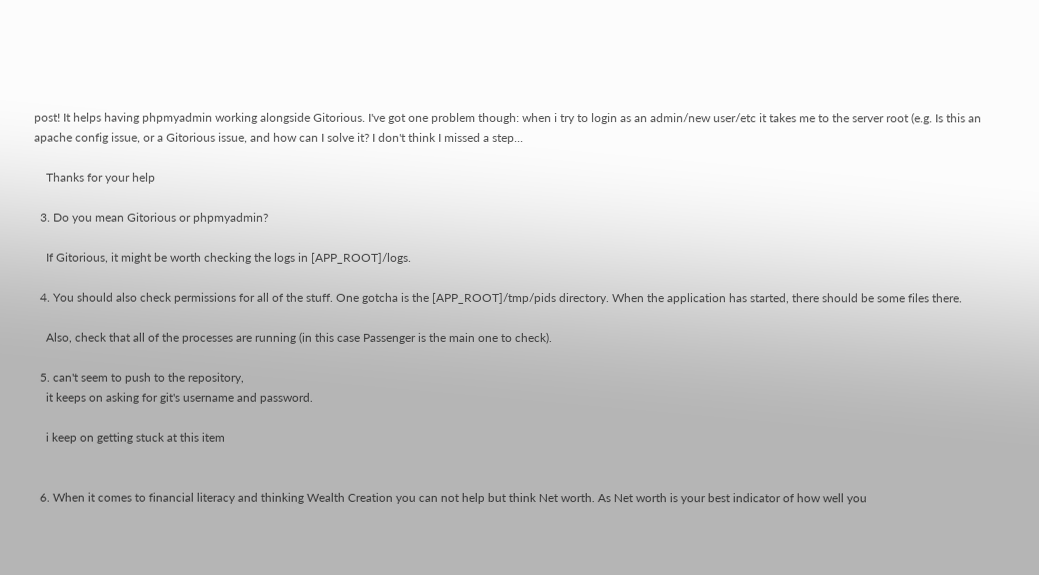post! It helps having phpmyadmin working alongside Gitorious. I've got one problem though: when i try to login as an admin/new user/etc it takes me to the server root (e.g. Is this an apache config issue, or a Gitorious issue, and how can I solve it? I don't think I missed a step...

    Thanks for your help

  3. Do you mean Gitorious or phpmyadmin?

    If Gitorious, it might be worth checking the logs in [APP_ROOT]/logs.

  4. You should also check permissions for all of the stuff. One gotcha is the [APP_ROOT]/tmp/pids directory. When the application has started, there should be some files there.

    Also, check that all of the processes are running (in this case Passenger is the main one to check).

  5. can't seem to push to the repository,
    it keeps on asking for git's username and password.

    i keep on getting stuck at this item


  6. When it comes to financial literacy and thinking Wealth Creation you can not help but think Net worth. As Net worth is your best indicator of how well you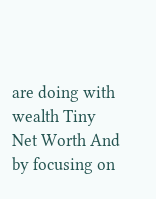are doing with wealth Tiny Net Worth And by focusing on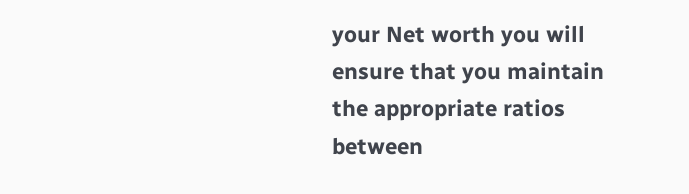your Net worth you will ensure that you maintain the appropriate ratios between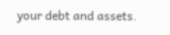your debt and assets.